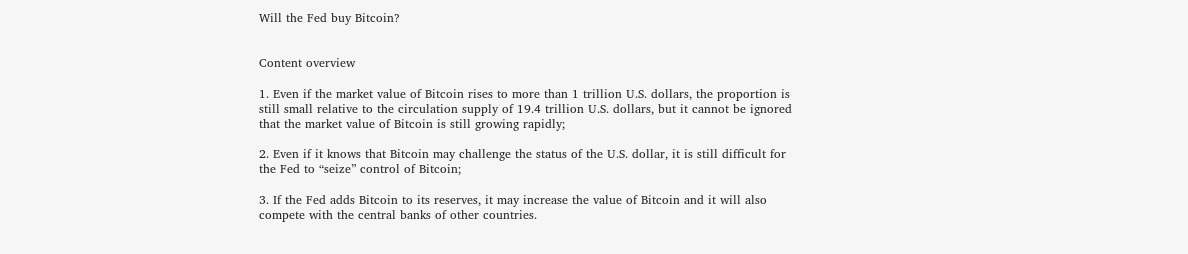Will the Fed buy Bitcoin?


Content overview

1. Even if the market value of Bitcoin rises to more than 1 trillion U.S. dollars, the proportion is still small relative to the circulation supply of 19.4 trillion U.S. dollars, but it cannot be ignored that the market value of Bitcoin is still growing rapidly;

2. Even if it knows that Bitcoin may challenge the status of the U.S. dollar, it is still difficult for the Fed to “seize” control of Bitcoin;

3. If the Fed adds Bitcoin to its reserves, it may increase the value of Bitcoin and it will also compete with the central banks of other countries.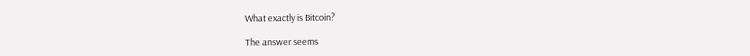What exactly is Bitcoin?

The answer seems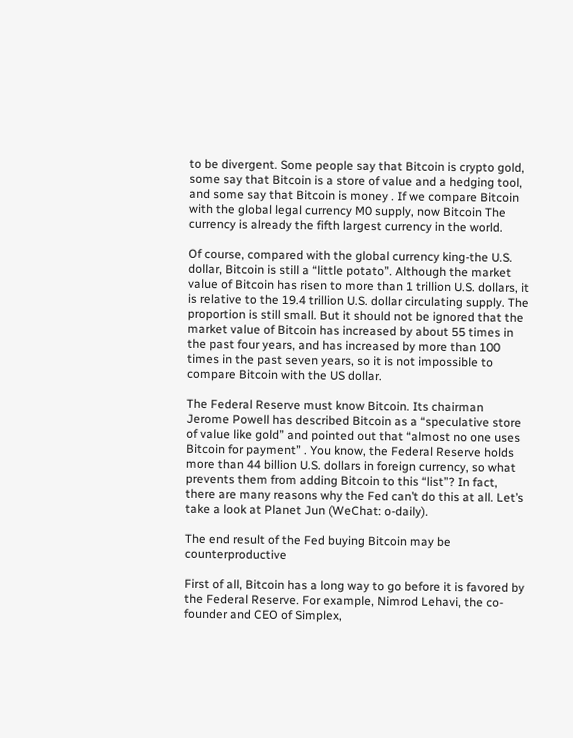to be divergent. Some people say that Bitcoin is crypto gold, some say that Bitcoin is a store of value and a hedging tool, and some say that Bitcoin is money . If we compare Bitcoin with the global legal currency M0 supply, now Bitcoin The currency is already the fifth largest currency in the world.

Of course, compared with the global currency king-the U.S. dollar, Bitcoin is still a “little potato”. Although the market value of Bitcoin has risen to more than 1 trillion U.S. dollars, it is relative to the 19.4 trillion U.S. dollar circulating supply. The proportion is still small. But it should not be ignored that the market value of Bitcoin has increased by about 55 times in the past four years, and has increased by more than 100 times in the past seven years, so it is not impossible to compare Bitcoin with the US dollar.

The Federal Reserve must know Bitcoin. Its chairman Jerome Powell has described Bitcoin as a “speculative store of value like gold” and pointed out that “almost no one uses Bitcoin for payment” . You know, the Federal Reserve holds more than 44 billion U.S. dollars in foreign currency, so what prevents them from adding Bitcoin to this “list”? In fact, there are many reasons why the Fed can’t do this at all. Let’s take a look at Planet Jun (WeChat: o-daily).

The end result of the Fed buying Bitcoin may be counterproductive

First of all, Bitcoin has a long way to go before it is favored by the Federal Reserve. For example, Nimrod Lehavi, the co-founder and CEO of Simplex,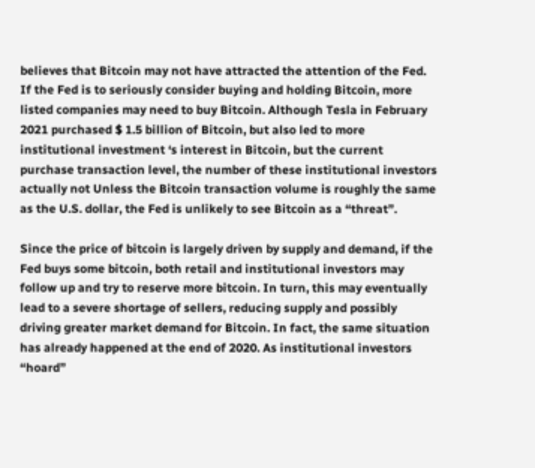believes that Bitcoin may not have attracted the attention of the Fed. If the Fed is to seriously consider buying and holding Bitcoin, more listed companies may need to buy Bitcoin. Although Tesla in February 2021 purchased $ 1.5 billion of Bitcoin, but also led to more institutional investment ‘s interest in Bitcoin, but the current purchase transaction level, the number of these institutional investors actually not Unless the Bitcoin transaction volume is roughly the same as the U.S. dollar, the Fed is unlikely to see Bitcoin as a “threat”.

Since the price of bitcoin is largely driven by supply and demand, if the Fed buys some bitcoin, both retail and institutional investors may follow up and try to reserve more bitcoin. In turn, this may eventually lead to a severe shortage of sellers, reducing supply and possibly driving greater market demand for Bitcoin. In fact, the same situation has already happened at the end of 2020. As institutional investors “hoard”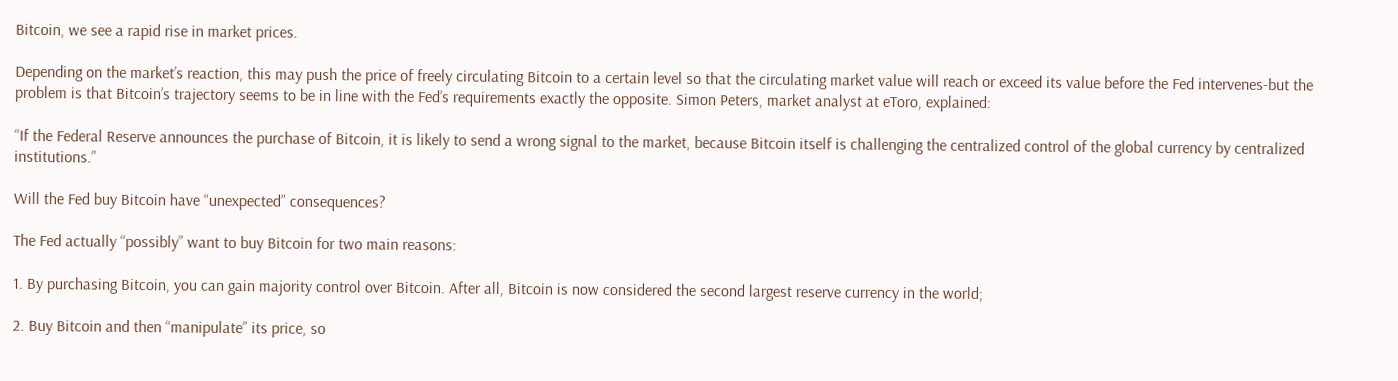Bitcoin, we see a rapid rise in market prices.

Depending on the market’s reaction, this may push the price of freely circulating Bitcoin to a certain level so that the circulating market value will reach or exceed its value before the Fed intervenes-but the problem is that Bitcoin’s trajectory seems to be in line with the Fed’s requirements exactly the opposite. Simon Peters, market analyst at eToro, explained:

“If the Federal Reserve announces the purchase of Bitcoin, it is likely to send a wrong signal to the market, because Bitcoin itself is challenging the centralized control of the global currency by centralized institutions.”

Will the Fed buy Bitcoin have “unexpected” consequences?

The Fed actually “possibly” want to buy Bitcoin for two main reasons:

1. By purchasing Bitcoin, you can gain majority control over Bitcoin. After all, Bitcoin is now considered the second largest reserve currency in the world;

2. Buy Bitcoin and then “manipulate” its price, so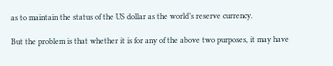as to maintain the status of the US dollar as the world’s reserve currency.

But the problem is that whether it is for any of the above two purposes, it may have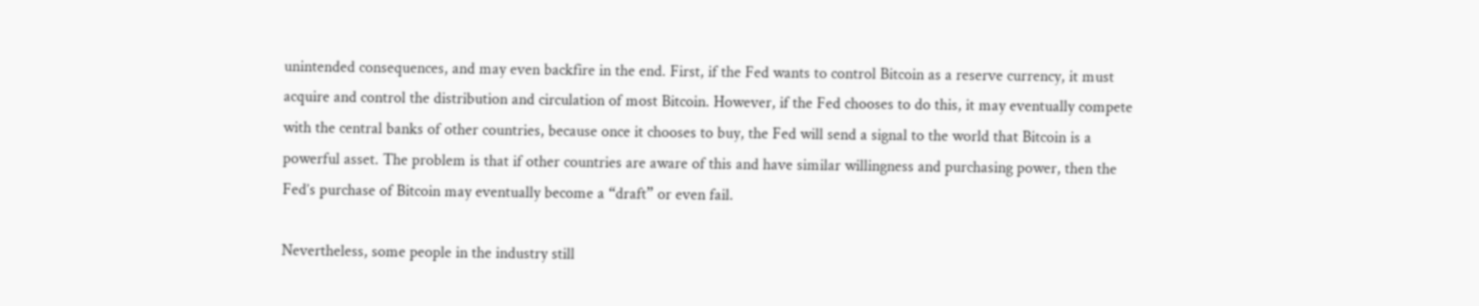unintended consequences, and may even backfire in the end. First, if the Fed wants to control Bitcoin as a reserve currency, it must acquire and control the distribution and circulation of most Bitcoin. However, if the Fed chooses to do this, it may eventually compete with the central banks of other countries, because once it chooses to buy, the Fed will send a signal to the world that Bitcoin is a powerful asset. The problem is that if other countries are aware of this and have similar willingness and purchasing power, then the Fed’s purchase of Bitcoin may eventually become a “draft” or even fail.

Nevertheless, some people in the industry still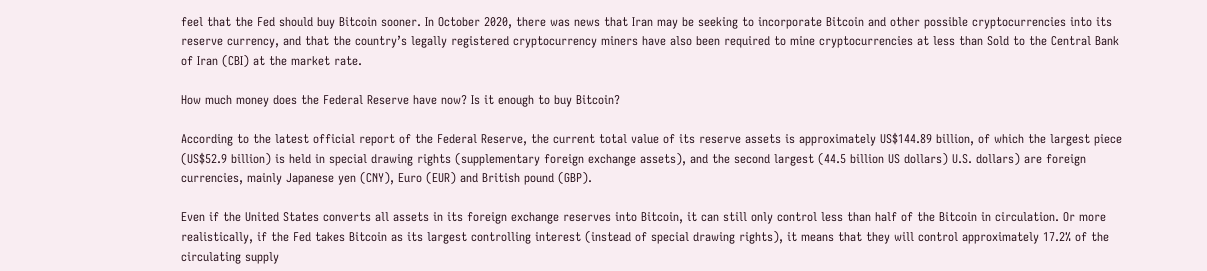feel that the Fed should buy Bitcoin sooner. In October 2020, there was news that Iran may be seeking to incorporate Bitcoin and other possible cryptocurrencies into its reserve currency, and that the country’s legally registered cryptocurrency miners have also been required to mine cryptocurrencies at less than Sold to the Central Bank of Iran (CBI) at the market rate.

How much money does the Federal Reserve have now? Is it enough to buy Bitcoin?

According to the latest official report of the Federal Reserve, the current total value of its reserve assets is approximately US$144.89 billion, of which the largest piece (US$52.9 billion) is held in special drawing rights (supplementary foreign exchange assets), and the second largest (44.5 billion US dollars) U.S. dollars) are foreign currencies, mainly Japanese yen (CNY), Euro (EUR) and British pound (GBP).

Even if the United States converts all assets in its foreign exchange reserves into Bitcoin, it can still only control less than half of the Bitcoin in circulation. Or more realistically, if the Fed takes Bitcoin as its largest controlling interest (instead of special drawing rights), it means that they will control approximately 17.2% of the circulating supply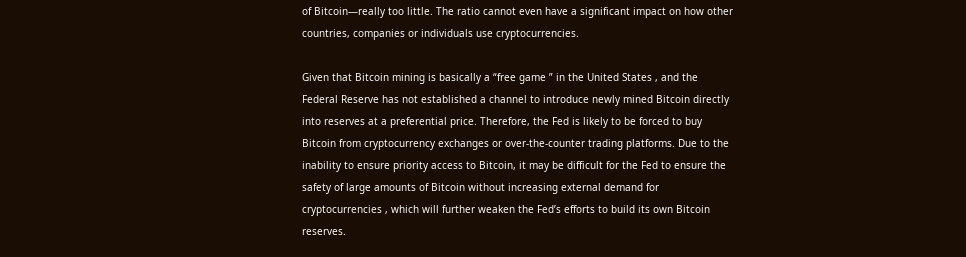of Bitcoin—really too little. The ratio cannot even have a significant impact on how other countries, companies or individuals use cryptocurrencies.

Given that Bitcoin mining is basically a “free game ” in the United States , and the Federal Reserve has not established a channel to introduce newly mined Bitcoin directly into reserves at a preferential price. Therefore, the Fed is likely to be forced to buy Bitcoin from cryptocurrency exchanges or over-the-counter trading platforms. Due to the inability to ensure priority access to Bitcoin, it may be difficult for the Fed to ensure the safety of large amounts of Bitcoin without increasing external demand for cryptocurrencies , which will further weaken the Fed’s efforts to build its own Bitcoin reserves.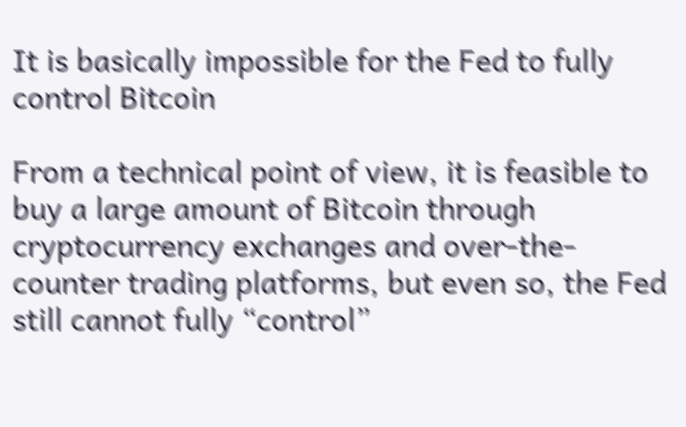It is basically impossible for the Fed to fully control Bitcoin

From a technical point of view, it is feasible to buy a large amount of Bitcoin through cryptocurrency exchanges and over-the-counter trading platforms, but even so, the Fed still cannot fully “control”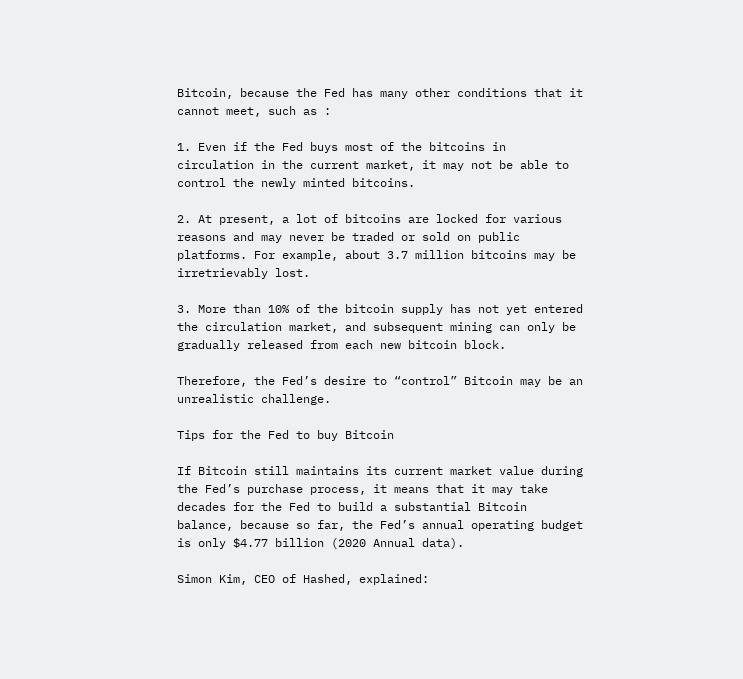Bitcoin, because the Fed has many other conditions that it cannot meet, such as :

1. Even if the Fed buys most of the bitcoins in circulation in the current market, it may not be able to control the newly minted bitcoins.

2. At present, a lot of bitcoins are locked for various reasons and may never be traded or sold on public platforms. For example, about 3.7 million bitcoins may be irretrievably lost.

3. More than 10% of the bitcoin supply has not yet entered the circulation market, and subsequent mining can only be gradually released from each new bitcoin block.

Therefore, the Fed’s desire to “control” Bitcoin may be an unrealistic challenge.

Tips for the Fed to buy Bitcoin

If Bitcoin still maintains its current market value during the Fed’s purchase process, it means that it may take decades for the Fed to build a substantial Bitcoin balance, because so far, the Fed’s annual operating budget is only $4.77 billion (2020 Annual data).

Simon Kim, CEO of Hashed, explained: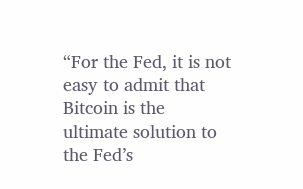“For the Fed, it is not easy to admit that Bitcoin is the ultimate solution to the Fed’s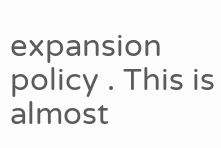expansion policy . This is almost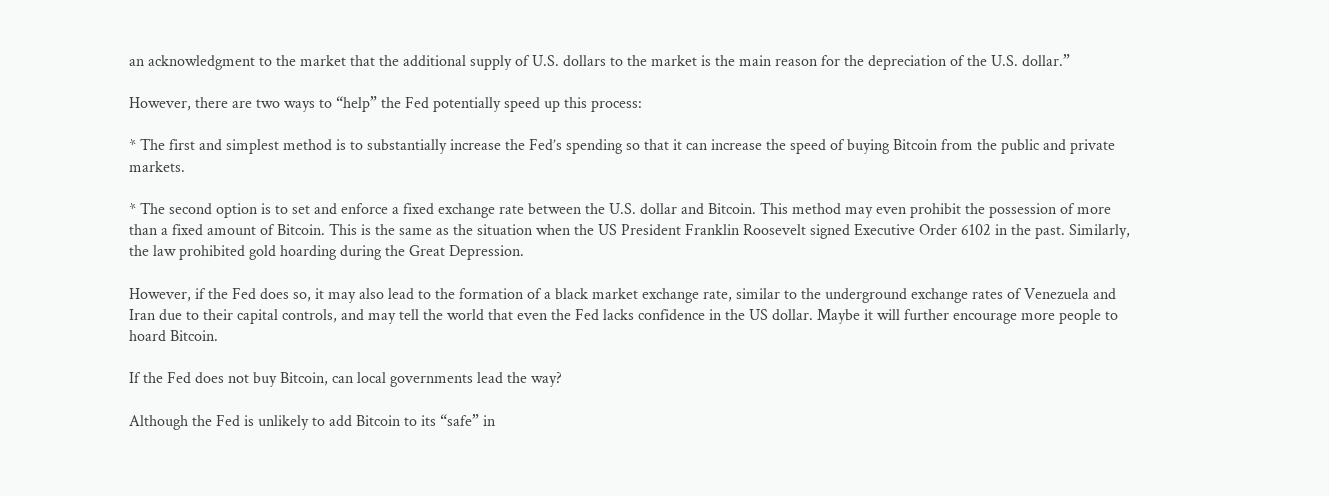an acknowledgment to the market that the additional supply of U.S. dollars to the market is the main reason for the depreciation of the U.S. dollar.”

However, there are two ways to “help” the Fed potentially speed up this process:

* The first and simplest method is to substantially increase the Fed’s spending so that it can increase the speed of buying Bitcoin from the public and private markets.

* The second option is to set and enforce a fixed exchange rate between the U.S. dollar and Bitcoin. This method may even prohibit the possession of more than a fixed amount of Bitcoin. This is the same as the situation when the US President Franklin Roosevelt signed Executive Order 6102 in the past. Similarly, the law prohibited gold hoarding during the Great Depression.

However, if the Fed does so, it may also lead to the formation of a black market exchange rate, similar to the underground exchange rates of Venezuela and Iran due to their capital controls, and may tell the world that even the Fed lacks confidence in the US dollar. Maybe it will further encourage more people to hoard Bitcoin.

If the Fed does not buy Bitcoin, can local governments lead the way?

Although the Fed is unlikely to add Bitcoin to its “safe” in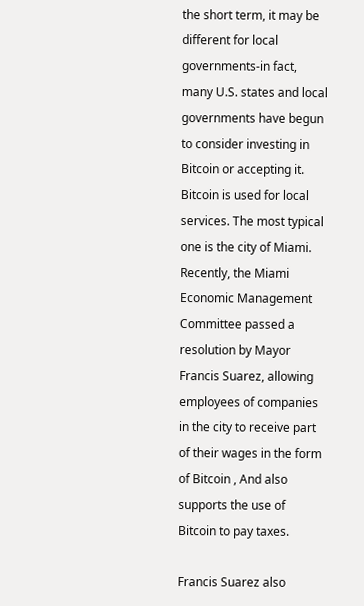the short term, it may be different for local governments-in fact, many U.S. states and local governments have begun to consider investing in Bitcoin or accepting it. Bitcoin is used for local services. The most typical one is the city of Miami. Recently, the Miami Economic Management Committee passed a resolution by Mayor Francis Suarez, allowing employees of companies in the city to receive part of their wages in the form of Bitcoin , And also supports the use of Bitcoin to pay taxes.

Francis Suarez also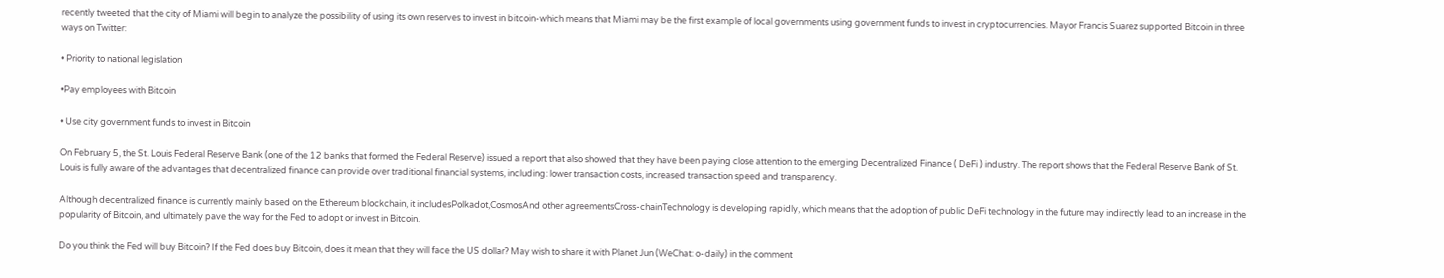recently tweeted that the city of Miami will begin to analyze the possibility of using its own reserves to invest in bitcoin-which means that Miami may be the first example of local governments using government funds to invest in cryptocurrencies. Mayor Francis Suarez supported Bitcoin in three ways on Twitter:

• Priority to national legislation

•Pay employees with Bitcoin

• Use city government funds to invest in Bitcoin

On February 5, the St. Louis Federal Reserve Bank (one of the 12 banks that formed the Federal Reserve) issued a report that also showed that they have been paying close attention to the emerging Decentralized Finance ( DeFi ) industry. The report shows that the Federal Reserve Bank of St. Louis is fully aware of the advantages that decentralized finance can provide over traditional financial systems, including: lower transaction costs, increased transaction speed and transparency.

Although decentralized finance is currently mainly based on the Ethereum blockchain, it includesPolkadot,CosmosAnd other agreementsCross-chainTechnology is developing rapidly, which means that the adoption of public DeFi technology in the future may indirectly lead to an increase in the popularity of Bitcoin, and ultimately pave the way for the Fed to adopt or invest in Bitcoin.

Do you think the Fed will buy Bitcoin? If the Fed does buy Bitcoin, does it mean that they will face the US dollar? May wish to share it with Planet Jun (WeChat: o-daily) in the comment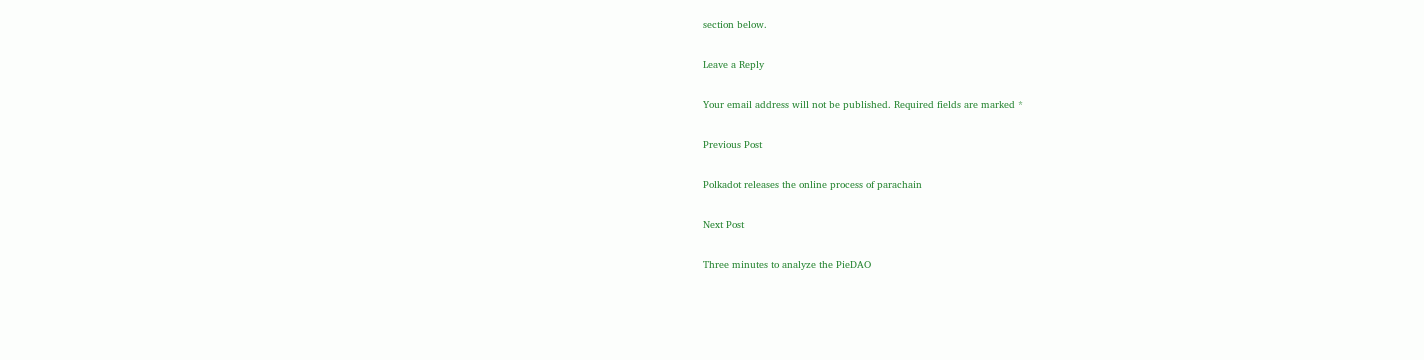section below.

Leave a Reply

Your email address will not be published. Required fields are marked *

Previous Post

Polkadot releases the online process of parachain

Next Post

Three minutes to analyze the PieDAO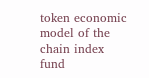token economic model of the chain index fund